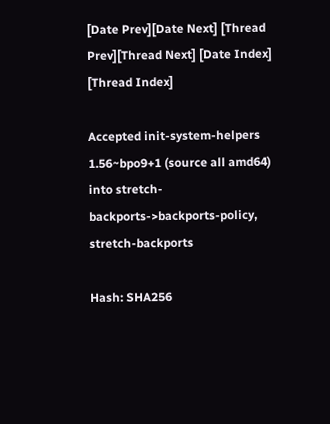[Date Prev][Date Next] [Thread Prev][Thread Next] [Date Index] [Thread Index]

Accepted init-system-helpers 1.56~bpo9+1 (source all amd64) into stretch-backports->backports-policy, stretch-backports

Hash: SHA256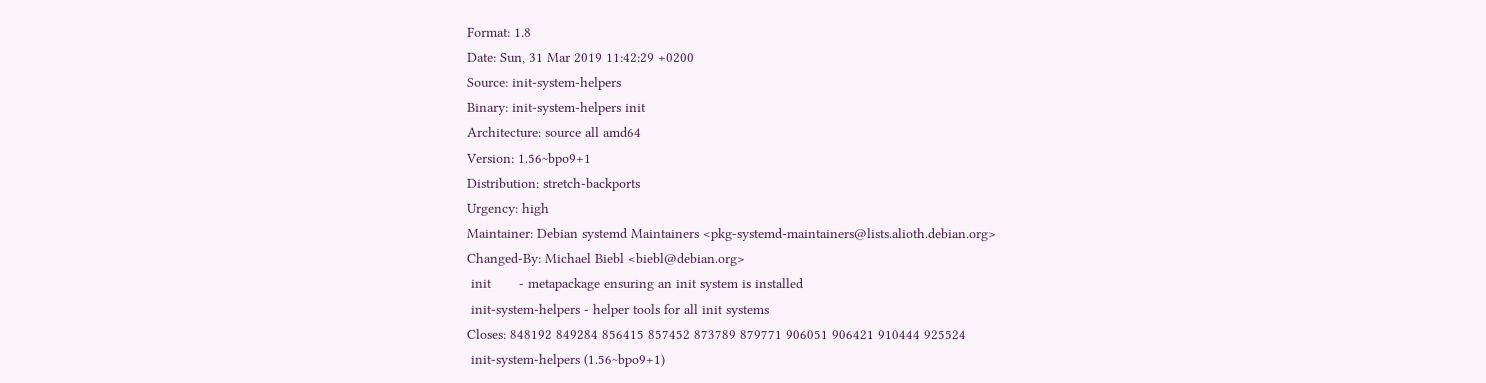Format: 1.8
Date: Sun, 31 Mar 2019 11:42:29 +0200
Source: init-system-helpers
Binary: init-system-helpers init
Architecture: source all amd64
Version: 1.56~bpo9+1
Distribution: stretch-backports
Urgency: high
Maintainer: Debian systemd Maintainers <pkg-systemd-maintainers@lists.alioth.debian.org>
Changed-By: Michael Biebl <biebl@debian.org>
 init       - metapackage ensuring an init system is installed
 init-system-helpers - helper tools for all init systems
Closes: 848192 849284 856415 857452 873789 879771 906051 906421 910444 925524
 init-system-helpers (1.56~bpo9+1)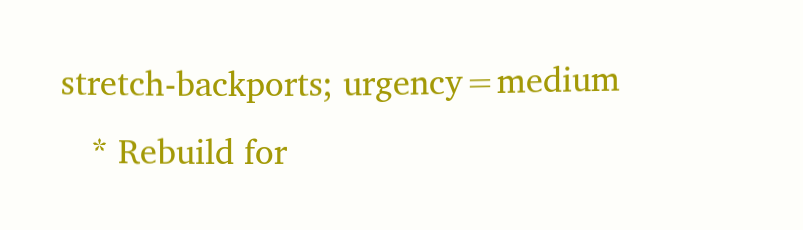stretch-backports; urgency=medium
   * Rebuild for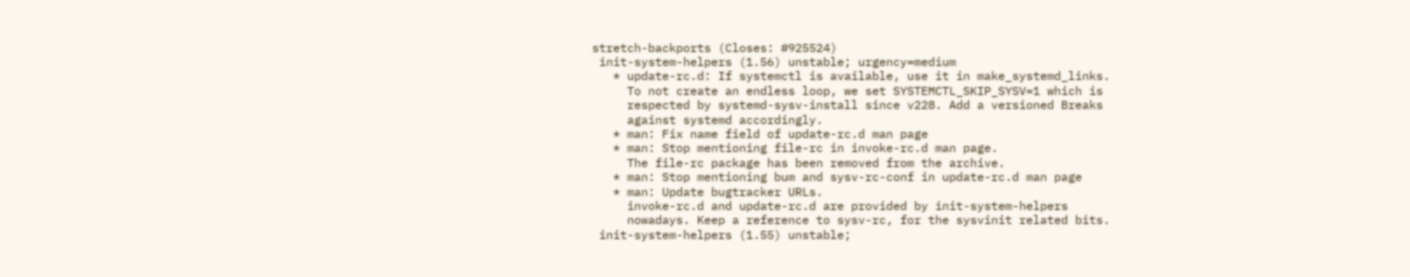stretch-backports (Closes: #925524)
 init-system-helpers (1.56) unstable; urgency=medium
   * update-rc.d: If systemctl is available, use it in make_systemd_links.
     To not create an endless loop, we set SYSTEMCTL_SKIP_SYSV=1 which is
     respected by systemd-sysv-install since v228. Add a versioned Breaks
     against systemd accordingly.
   * man: Fix name field of update-rc.d man page
   * man: Stop mentioning file-rc in invoke-rc.d man page.
     The file-rc package has been removed from the archive.
   * man: Stop mentioning bum and sysv-rc-conf in update-rc.d man page
   * man: Update bugtracker URLs.
     invoke-rc.d and update-rc.d are provided by init-system-helpers
     nowadays. Keep a reference to sysv-rc, for the sysvinit related bits.
 init-system-helpers (1.55) unstable;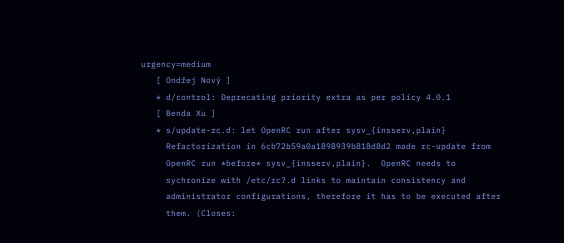urgency=medium
   [ Ondřej Nový ]
   * d/control: Deprecating priority extra as per policy 4.0.1
   [ Benda Xu ]
   * s/update-rc.d: let OpenRC run after sysv_{insserv,plain}
     Refactorization in 6cb72b59a0a1898939b818d8d2 made rc-update from
     OpenRC run *before* sysv_{insserv,plain}.  OpenRC needs to
     sychronize with /etc/rc?.d links to maintain consistency and
     administrator configurations, therefore it has to be executed after
     them. (Closes: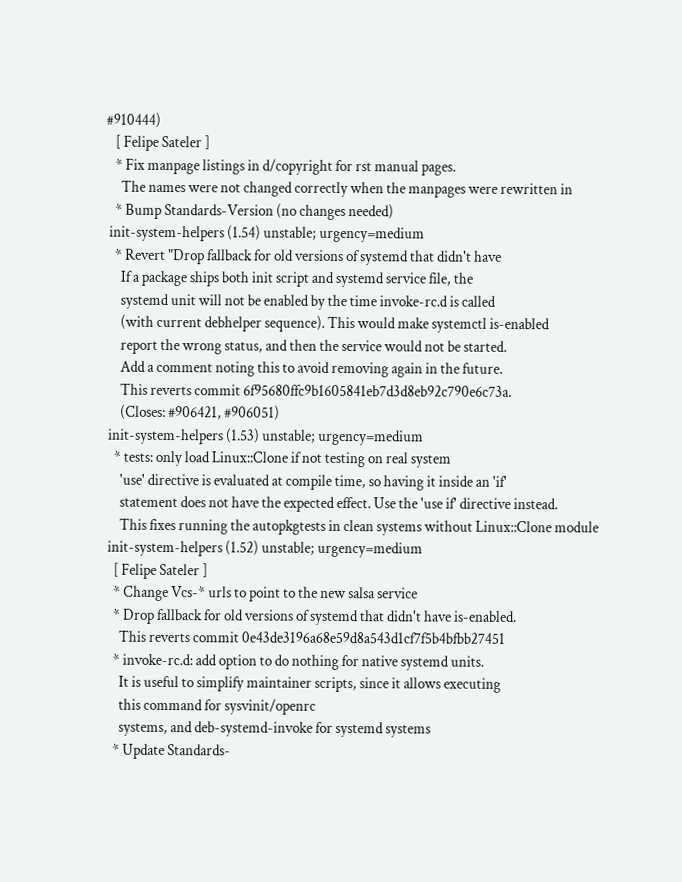#910444)
   [ Felipe Sateler ]
   * Fix manpage listings in d/copyright for rst manual pages.
     The names were not changed correctly when the manpages were rewritten in
   * Bump Standards-Version (no changes needed)
 init-system-helpers (1.54) unstable; urgency=medium
   * Revert "Drop fallback for old versions of systemd that didn't have
     If a package ships both init script and systemd service file, the
     systemd unit will not be enabled by the time invoke-rc.d is called
     (with current debhelper sequence). This would make systemctl is-enabled
     report the wrong status, and then the service would not be started.
     Add a comment noting this to avoid removing again in the future.
     This reverts commit 6f95680ffc9b1605841eb7d3d8eb92c790e6c73a.
     (Closes: #906421, #906051)
 init-system-helpers (1.53) unstable; urgency=medium
   * tests: only load Linux::Clone if not testing on real system
     'use' directive is evaluated at compile time, so having it inside an 'if'
     statement does not have the expected effect. Use the 'use if' directive instead.
     This fixes running the autopkgtests in clean systems without Linux::Clone module
 init-system-helpers (1.52) unstable; urgency=medium
   [ Felipe Sateler ]
   * Change Vcs-* urls to point to the new salsa service
   * Drop fallback for old versions of systemd that didn't have is-enabled.
     This reverts commit 0e43de3196a68e59d8a543d1cf7f5b4bfbb27451
   * invoke-rc.d: add option to do nothing for native systemd units.
     It is useful to simplify maintainer scripts, since it allows executing
     this command for sysvinit/openrc
     systems, and deb-systemd-invoke for systemd systems
   * Update Standards-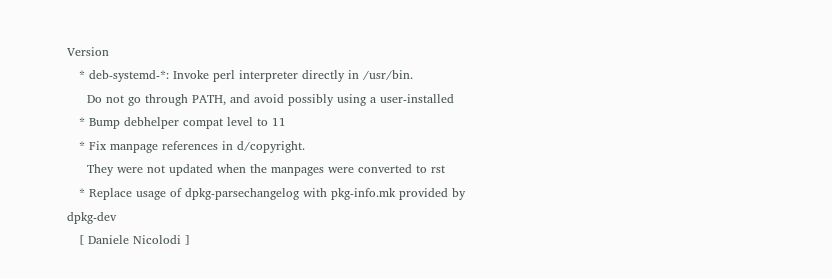Version
   * deb-systemd-*: Invoke perl interpreter directly in /usr/bin.
     Do not go through PATH, and avoid possibly using a user-installed
   * Bump debhelper compat level to 11
   * Fix manpage references in d/copyright.
     They were not updated when the manpages were converted to rst
   * Replace usage of dpkg-parsechangelog with pkg-info.mk provided by dpkg-dev
   [ Daniele Nicolodi ]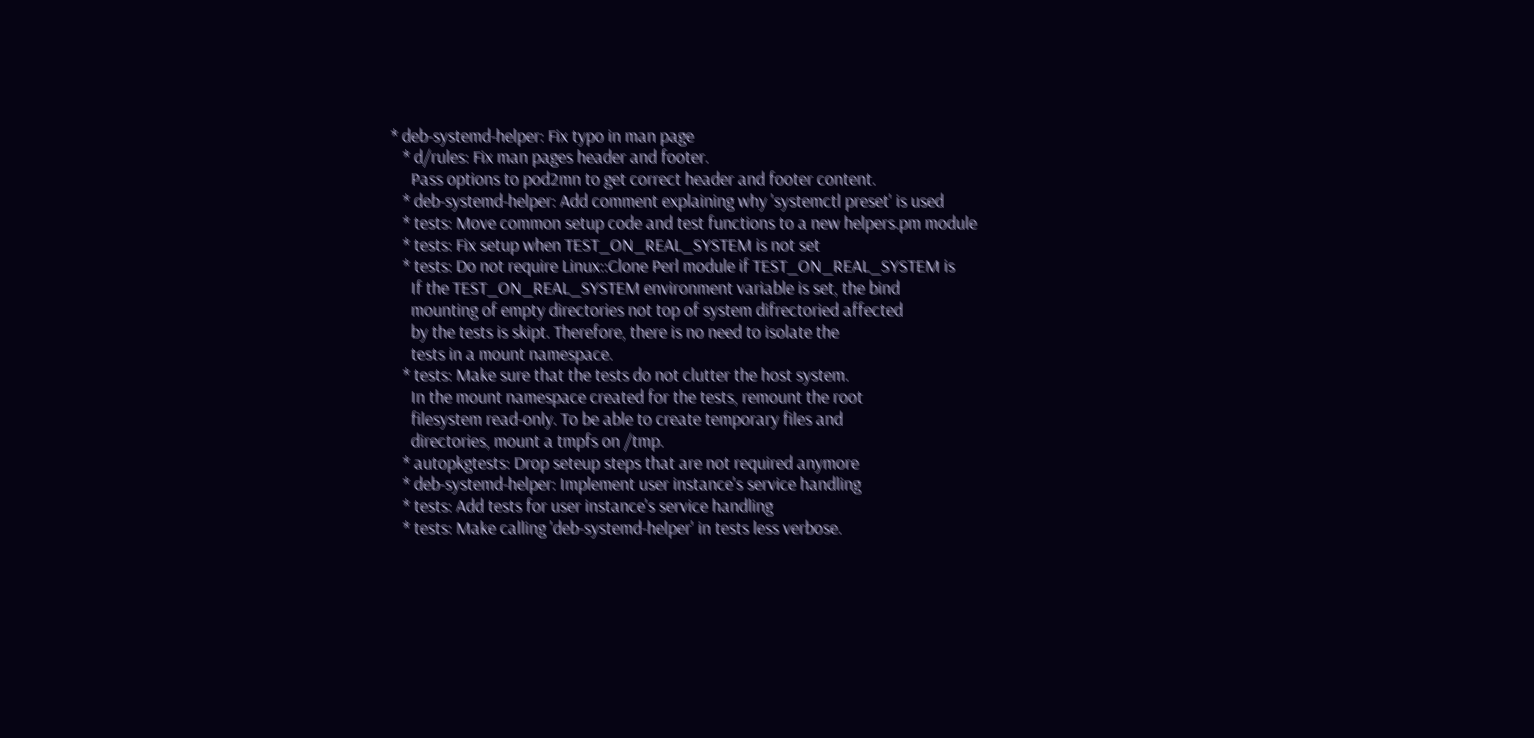* deb-systemd-helper: Fix typo in man page
   * d/rules: Fix man pages header and footer.
     Pass options to pod2mn to get correct header and footer content.
   * deb-systemd-helper: Add comment explaining why 'systemctl preset' is used
   * tests: Move common setup code and test functions to a new helpers.pm module
   * tests: Fix setup when TEST_ON_REAL_SYSTEM is not set
   * tests: Do not require Linux::Clone Perl module if TEST_ON_REAL_SYSTEM is
     If the TEST_ON_REAL_SYSTEM environment variable is set, the bind
     mounting of empty directories not top of system difrectoried affected
     by the tests is skipt. Therefore, there is no need to isolate the
     tests in a mount namespace.
   * tests: Make sure that the tests do not clutter the host system.
     In the mount namespace created for the tests, remount the root
     filesystem read-only. To be able to create temporary files and
     directories, mount a tmpfs on /tmp.
   * autopkgtests: Drop seteup steps that are not required anymore
   * deb-systemd-helper: Implement user instance's service handling
   * tests: Add tests for user instance's service handling
   * tests: Make calling 'deb-systemd-helper' in tests less verbose.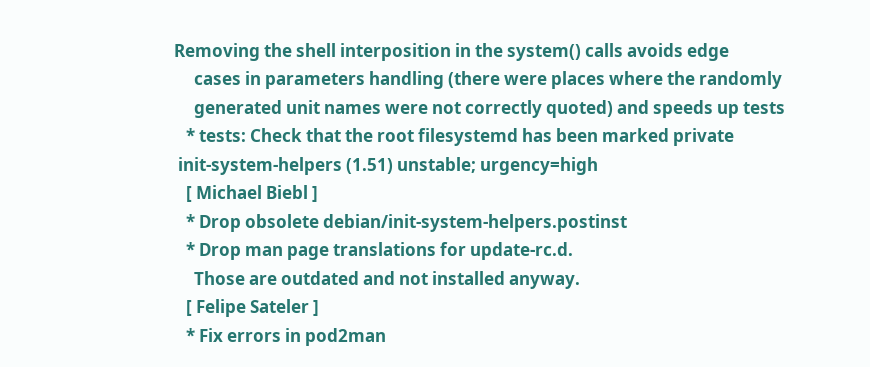Removing the shell interposition in the system() calls avoids edge
     cases in parameters handling (there were places where the randomly
     generated unit names were not correctly quoted) and speeds up tests
   * tests: Check that the root filesystemd has been marked private
 init-system-helpers (1.51) unstable; urgency=high
   [ Michael Biebl ]
   * Drop obsolete debian/init-system-helpers.postinst
   * Drop man page translations for update-rc.d.
     Those are outdated and not installed anyway.
   [ Felipe Sateler ]
   * Fix errors in pod2man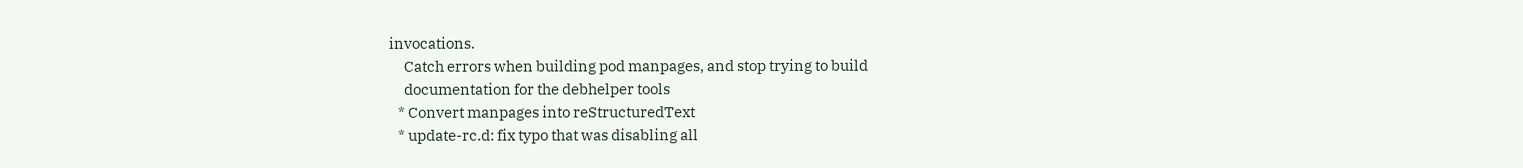invocations.
     Catch errors when building pod manpages, and stop trying to build
     documentation for the debhelper tools
   * Convert manpages into reStructuredText
   * update-rc.d: fix typo that was disabling all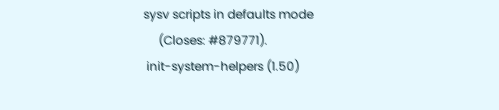sysv scripts in defaults mode
     (Closes: #879771).
 init-system-helpers (1.50)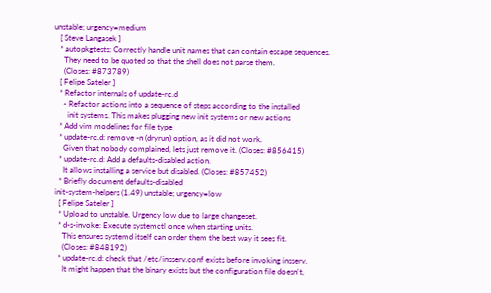unstable; urgency=medium
   [ Steve Langasek ]
   * autopkgtests: Correctly handle unit names that can contain escape sequences.
     They need to be quoted so that the shell does not parse them.
     (Closes: #873789)
   [ Felipe Sateler ]
   * Refactor internals of update-rc.d
     - Refactor actions into a sequence of steps according to the installed
       init systems. This makes plugging new init systems or new actions
   * Add vim modelines for file type
   * update-rc.d: remove -n (dryrun) option, as it did not work.
     Given that nobody complained, lets just remove it. (Closes: #856415)
   * update-rc.d: Add a defaults-disabled action.
     It allows installing a service but disabled. (Closes: #857452)
   * Briefly document defaults-disabled
 init-system-helpers (1.49) unstable; urgency=low
   [ Felipe Sateler ]
   * Upload to unstable. Urgency low due to large changeset.
   * d-s-invoke: Execute systemctl once when starting units.
     This ensures systemd itself can order them the best way it sees fit.
     (Closes: #848192)
   * update-rc.d: check that /etc/insserv.conf exists before invoking insserv.
     It might happen that the binary exists but the configuration file doesn't,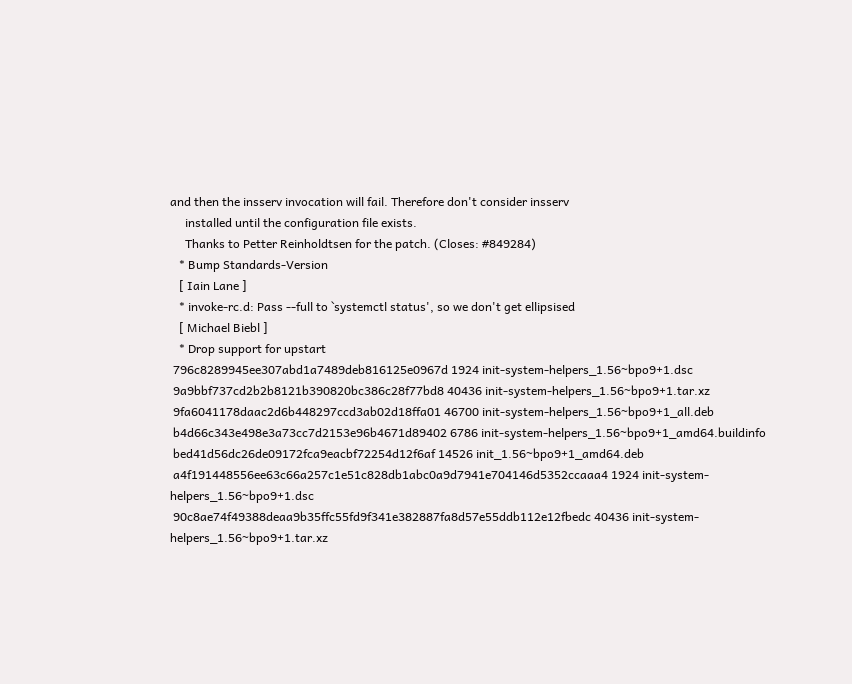and then the insserv invocation will fail. Therefore don't consider insserv
     installed until the configuration file exists.
     Thanks to Petter Reinholdtsen for the patch. (Closes: #849284)
   * Bump Standards-Version
   [ Iain Lane ]
   * invoke-rc.d: Pass --full to `systemctl status', so we don't get ellipsised
   [ Michael Biebl ]
   * Drop support for upstart
 796c8289945ee307abd1a7489deb816125e0967d 1924 init-system-helpers_1.56~bpo9+1.dsc
 9a9bbf737cd2b2b8121b390820bc386c28f77bd8 40436 init-system-helpers_1.56~bpo9+1.tar.xz
 9fa6041178daac2d6b448297ccd3ab02d18ffa01 46700 init-system-helpers_1.56~bpo9+1_all.deb
 b4d66c343e498e3a73cc7d2153e96b4671d89402 6786 init-system-helpers_1.56~bpo9+1_amd64.buildinfo
 bed41d56dc26de09172fca9eacbf72254d12f6af 14526 init_1.56~bpo9+1_amd64.deb
 a4f191448556ee63c66a257c1e51c828db1abc0a9d7941e704146d5352ccaaa4 1924 init-system-helpers_1.56~bpo9+1.dsc
 90c8ae74f49388deaa9b35ffc55fd9f341e382887fa8d57e55ddb112e12fbedc 40436 init-system-helpers_1.56~bpo9+1.tar.xz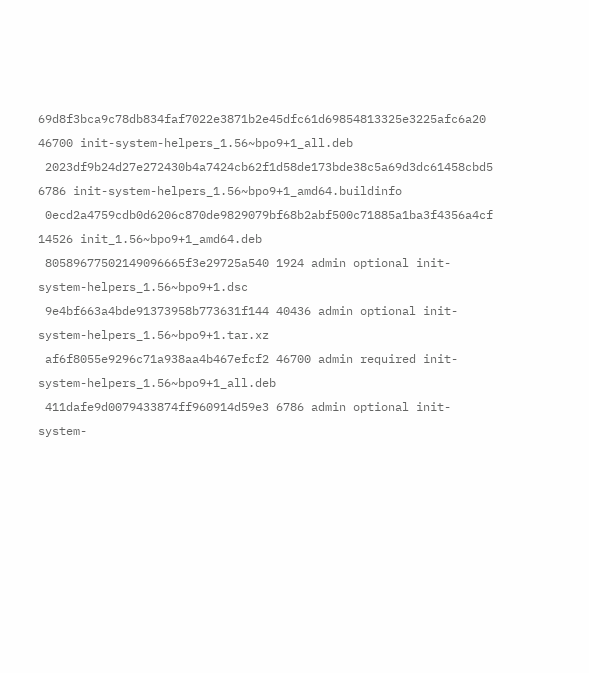69d8f3bca9c78db834faf7022e3871b2e45dfc61d69854813325e3225afc6a20 46700 init-system-helpers_1.56~bpo9+1_all.deb
 2023df9b24d27e272430b4a7424cb62f1d58de173bde38c5a69d3dc61458cbd5 6786 init-system-helpers_1.56~bpo9+1_amd64.buildinfo
 0ecd2a4759cdb0d6206c870de9829079bf68b2abf500c71885a1ba3f4356a4cf 14526 init_1.56~bpo9+1_amd64.deb
 80589677502149096665f3e29725a540 1924 admin optional init-system-helpers_1.56~bpo9+1.dsc
 9e4bf663a4bde91373958b773631f144 40436 admin optional init-system-helpers_1.56~bpo9+1.tar.xz
 af6f8055e9296c71a938aa4b467efcf2 46700 admin required init-system-helpers_1.56~bpo9+1_all.deb
 411dafe9d0079433874ff960914d59e3 6786 admin optional init-system-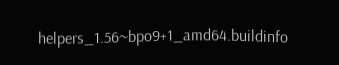helpers_1.56~bpo9+1_amd64.buildinfo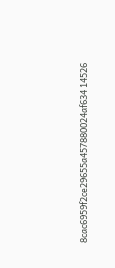8cac6959f2ce29655a457880024af634 14526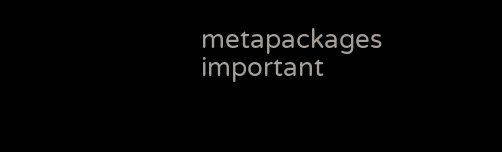metapackages important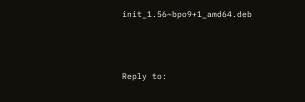init_1.56~bpo9+1_amd64.deb



Reply to: